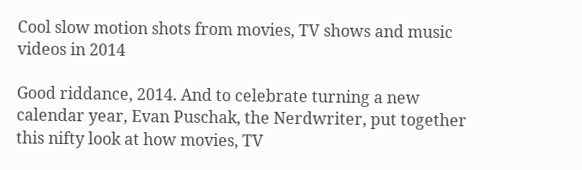Cool slow motion shots from movies, TV shows and music videos in 2014

Good riddance, 2014. And to celebrate turning a new calendar year, Evan Puschak, the Nerdwriter, put together this nifty look at how movies, TV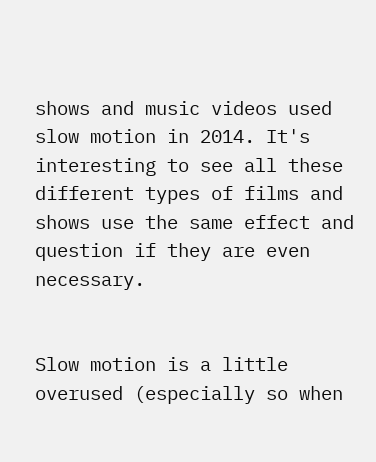shows and music videos used slow motion in 2014. It's interesting to see all these different types of films and shows use the same effect and question if they are even necessary.


Slow motion is a little overused (especially so when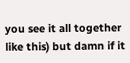you see it all together like this) but damn if it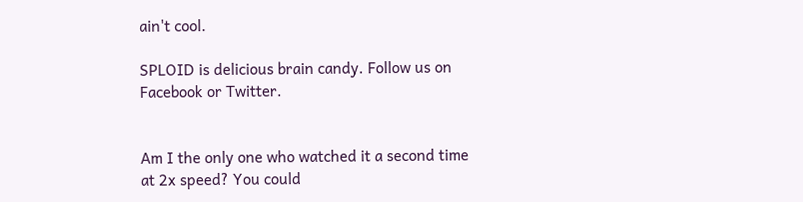ain't cool.

SPLOID is delicious brain candy. Follow us on Facebook or Twitter.


Am I the only one who watched it a second time at 2x speed? You could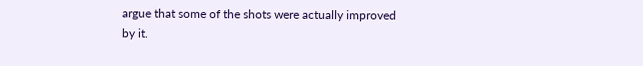argue that some of the shots were actually improved by it.